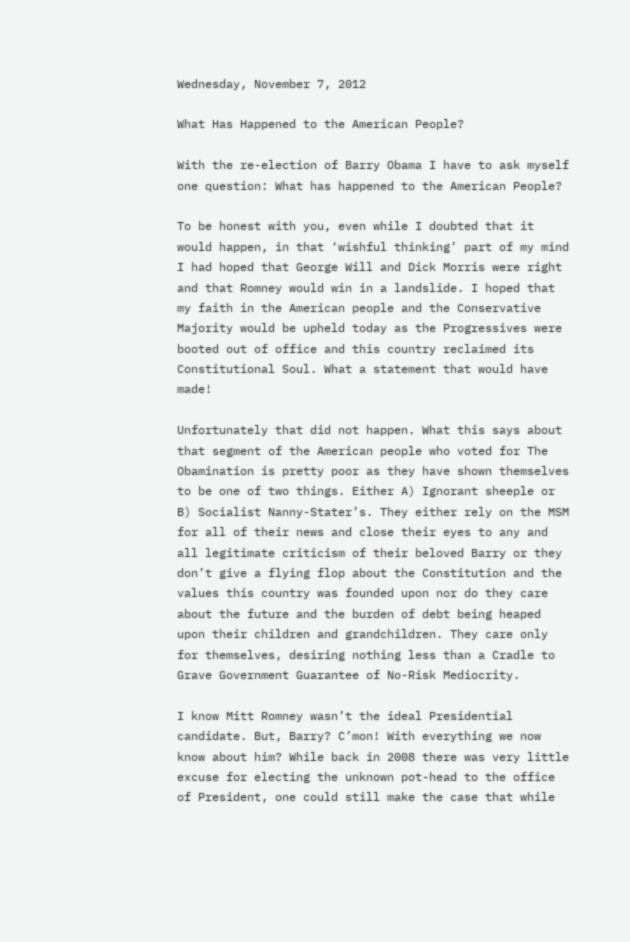Wednesday, November 7, 2012

What Has Happened to the American People?

With the re-election of Barry Obama I have to ask myself one question: What has happened to the American People?

To be honest with you, even while I doubted that it would happen, in that ‘wishful thinking’ part of my mind I had hoped that George Will and Dick Morris were right and that Romney would win in a landslide. I hoped that my faith in the American people and the Conservative Majority would be upheld today as the Progressives were booted out of office and this country reclaimed its Constitutional Soul. What a statement that would have made!

Unfortunately that did not happen. What this says about that segment of the American people who voted for The Obamination is pretty poor as they have shown themselves to be one of two things. Either A) Ignorant sheeple or B) Socialist Nanny-Stater’s. They either rely on the MSM for all of their news and close their eyes to any and all legitimate criticism of their beloved Barry or they don’t give a flying flop about the Constitution and the values this country was founded upon nor do they care about the future and the burden of debt being heaped upon their children and grandchildren. They care only for themselves, desiring nothing less than a Cradle to Grave Government Guarantee of No-Risk Mediocrity.

I know Mitt Romney wasn’t the ideal Presidential candidate. But, Barry? C’mon! With everything we now know about him? While back in 2008 there was very little excuse for electing the unknown pot-head to the office of President, one could still make the case that while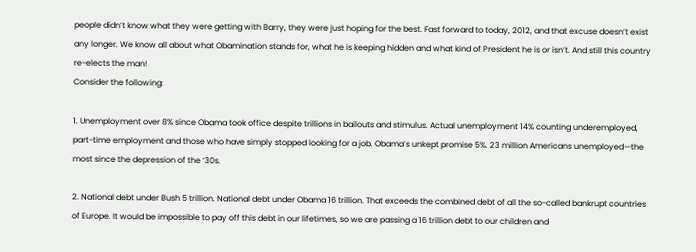people didn’t know what they were getting with Barry, they were just hoping for the best. Fast forward to today, 2012, and that excuse doesn’t exist any longer. We know all about what Obamination stands for, what he is keeping hidden and what kind of President he is or isn’t. And still this country re-elects the man!
Consider the following:

1. Unemployment over 8% since Obama took office despite trillions in bailouts and stimulus. Actual unemployment 14% counting underemployed, part-time employment and those who have simply stopped looking for a job. Obama’s unkept promise 5%. 23 million Americans unemployed—the most since the depression of the ‘30s.

2. National debt under Bush 5 trillion. National debt under Obama 16 trillion. That exceeds the combined debt of all the so-called bankrupt countries of Europe. It would be impossible to pay off this debt in our lifetimes, so we are passing a 16 trillion debt to our children and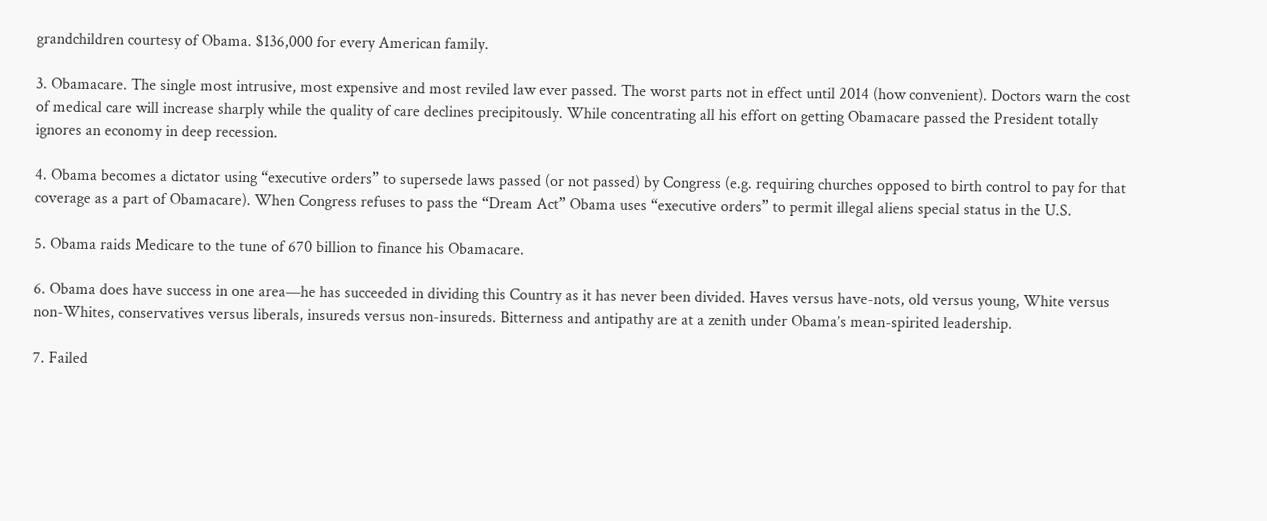grandchildren courtesy of Obama. $136,000 for every American family.

3. Obamacare. The single most intrusive, most expensive and most reviled law ever passed. The worst parts not in effect until 2014 (how convenient). Doctors warn the cost of medical care will increase sharply while the quality of care declines precipitously. While concentrating all his effort on getting Obamacare passed the President totally ignores an economy in deep recession.

4. Obama becomes a dictator using “executive orders” to supersede laws passed (or not passed) by Congress (e.g. requiring churches opposed to birth control to pay for that coverage as a part of Obamacare). When Congress refuses to pass the “Dream Act” Obama uses “executive orders” to permit illegal aliens special status in the U.S.

5. Obama raids Medicare to the tune of 670 billion to finance his Obamacare.

6. Obama does have success in one area—he has succeeded in dividing this Country as it has never been divided. Haves versus have-nots, old versus young, White versus non-Whites, conservatives versus liberals, insureds versus non-insureds. Bitterness and antipathy are at a zenith under Obama’s mean-spirited leadership.

7. Failed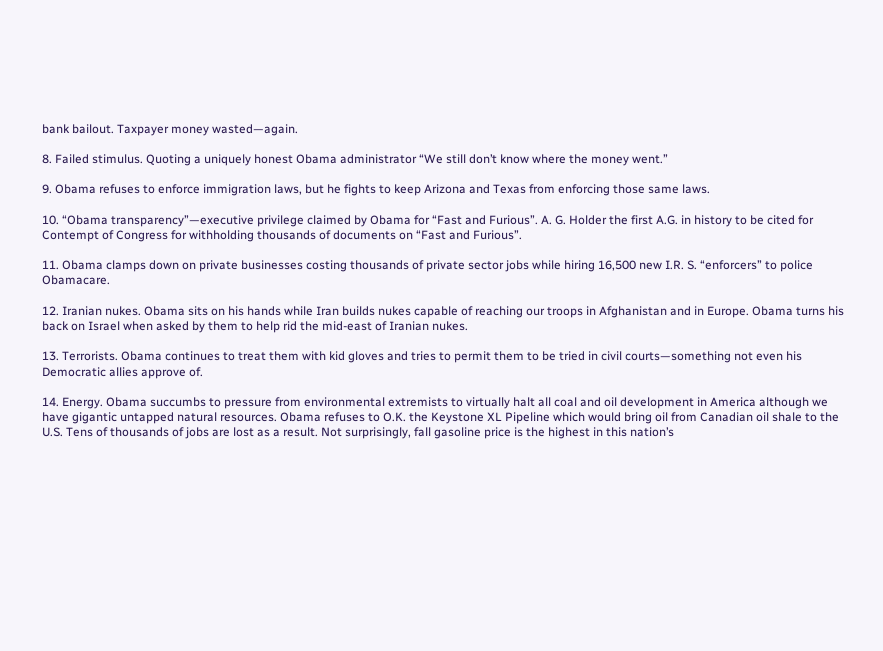bank bailout. Taxpayer money wasted—again.

8. Failed stimulus. Quoting a uniquely honest Obama administrator “We still don’t know where the money went.”

9. Obama refuses to enforce immigration laws, but he fights to keep Arizona and Texas from enforcing those same laws.

10. “Obama transparency”—executive privilege claimed by Obama for “Fast and Furious”. A. G. Holder the first A.G. in history to be cited for Contempt of Congress for withholding thousands of documents on “Fast and Furious”.

11. Obama clamps down on private businesses costing thousands of private sector jobs while hiring 16,500 new I.R. S. “enforcers” to police Obamacare.

12. Iranian nukes. Obama sits on his hands while Iran builds nukes capable of reaching our troops in Afghanistan and in Europe. Obama turns his back on Israel when asked by them to help rid the mid-east of Iranian nukes.

13. Terrorists. Obama continues to treat them with kid gloves and tries to permit them to be tried in civil courts—something not even his Democratic allies approve of.

14. Energy. Obama succumbs to pressure from environmental extremists to virtually halt all coal and oil development in America although we have gigantic untapped natural resources. Obama refuses to O.K. the Keystone XL Pipeline which would bring oil from Canadian oil shale to the U.S. Tens of thousands of jobs are lost as a result. Not surprisingly, fall gasoline price is the highest in this nation’s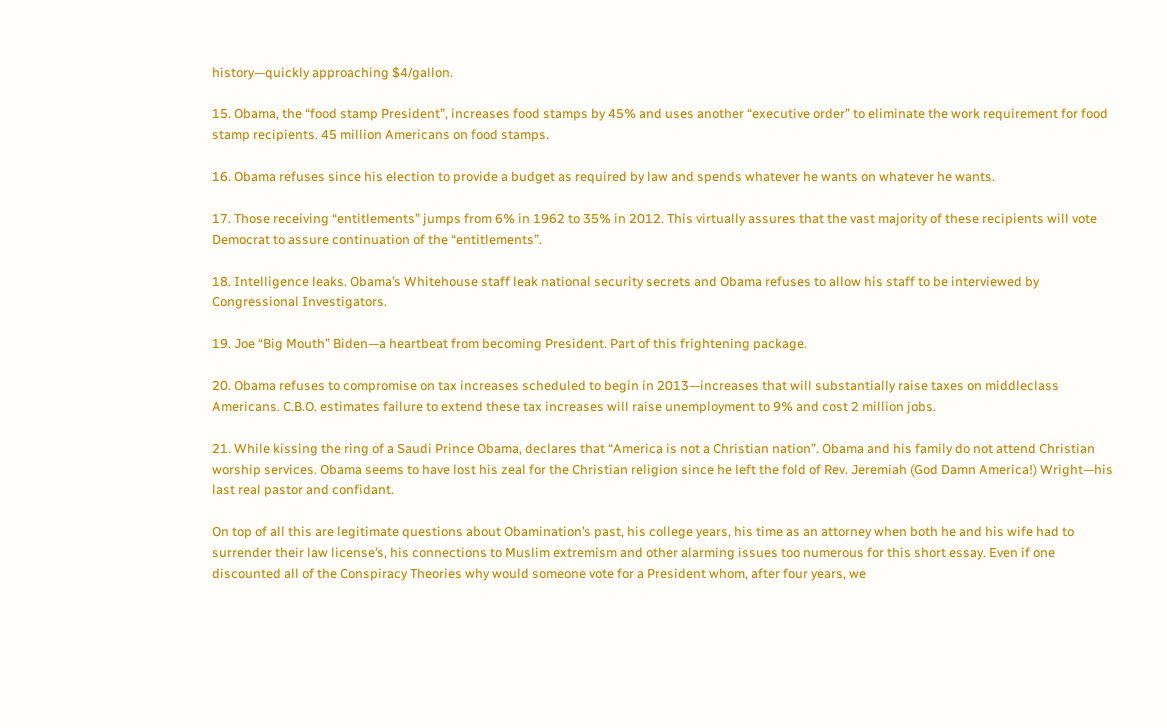history—quickly approaching $4/gallon.

15. Obama, the “food stamp President”, increases food stamps by 45% and uses another “executive order” to eliminate the work requirement for food stamp recipients. 45 million Americans on food stamps.

16. Obama refuses since his election to provide a budget as required by law and spends whatever he wants on whatever he wants.

17. Those receiving “entitlements” jumps from 6% in 1962 to 35% in 2012. This virtually assures that the vast majority of these recipients will vote Democrat to assure continuation of the “entitlements”.

18. Intelligence leaks. Obama’s Whitehouse staff leak national security secrets and Obama refuses to allow his staff to be interviewed by Congressional Investigators.

19. Joe “Big Mouth” Biden—a heartbeat from becoming President. Part of this frightening package.

20. Obama refuses to compromise on tax increases scheduled to begin in 2013—increases that will substantially raise taxes on middleclass Americans. C.B.O. estimates failure to extend these tax increases will raise unemployment to 9% and cost 2 million jobs.

21. While kissing the ring of a Saudi Prince Obama, declares that “America is not a Christian nation”. Obama and his family do not attend Christian worship services. Obama seems to have lost his zeal for the Christian religion since he left the fold of Rev. Jeremiah (God Damn America!) Wright—his last real pastor and confidant.

On top of all this are legitimate questions about Obamination’s past, his college years, his time as an attorney when both he and his wife had to surrender their law license’s, his connections to Muslim extremism and other alarming issues too numerous for this short essay. Even if one discounted all of the Conspiracy Theories why would someone vote for a President whom, after four years, we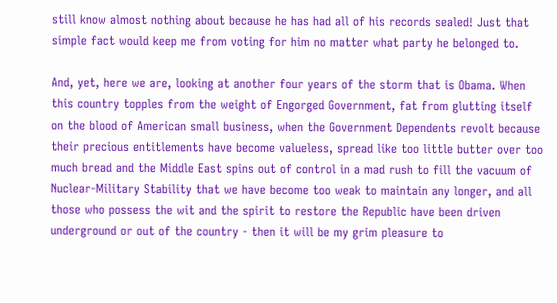still know almost nothing about because he has had all of his records sealed! Just that simple fact would keep me from voting for him no matter what party he belonged to.

And, yet, here we are, looking at another four years of the storm that is Obama. When this country topples from the weight of Engorged Government, fat from glutting itself on the blood of American small business, when the Government Dependents revolt because their precious entitlements have become valueless, spread like too little butter over too much bread and the Middle East spins out of control in a mad rush to fill the vacuum of Nuclear-Military Stability that we have become too weak to maintain any longer, and all those who possess the wit and the spirit to restore the Republic have been driven underground or out of the country - then it will be my grim pleasure to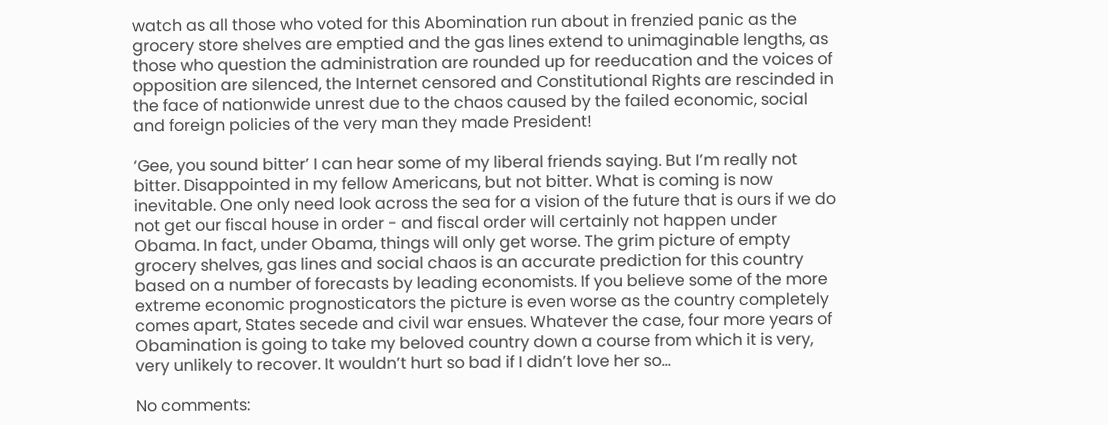watch as all those who voted for this Abomination run about in frenzied panic as the grocery store shelves are emptied and the gas lines extend to unimaginable lengths, as those who question the administration are rounded up for reeducation and the voices of opposition are silenced, the Internet censored and Constitutional Rights are rescinded in the face of nationwide unrest due to the chaos caused by the failed economic, social and foreign policies of the very man they made President!

‘Gee, you sound bitter’ I can hear some of my liberal friends saying. But I’m really not bitter. Disappointed in my fellow Americans, but not bitter. What is coming is now inevitable. One only need look across the sea for a vision of the future that is ours if we do not get our fiscal house in order - and fiscal order will certainly not happen under Obama. In fact, under Obama, things will only get worse. The grim picture of empty grocery shelves, gas lines and social chaos is an accurate prediction for this country based on a number of forecasts by leading economists. If you believe some of the more extreme economic prognosticators the picture is even worse as the country completely comes apart, States secede and civil war ensues. Whatever the case, four more years of Obamination is going to take my beloved country down a course from which it is very, very unlikely to recover. It wouldn’t hurt so bad if I didn’t love her so…

No comments: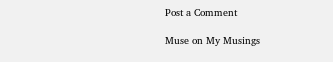Post a Comment

Muse on My Musings